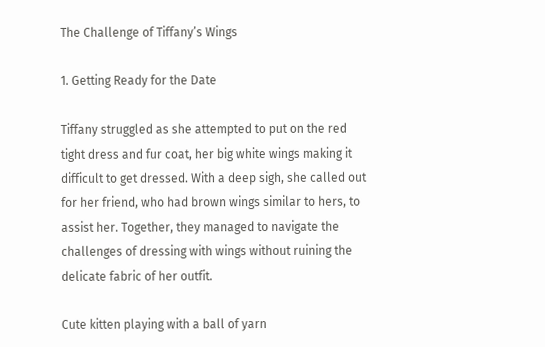The Challenge of Tiffany’s Wings

1. Getting Ready for the Date

Tiffany struggled as she attempted to put on the red tight dress and fur coat, her big white wings making it difficult to get dressed. With a deep sigh, she called out for her friend, who had brown wings similar to hers, to assist her. Together, they managed to navigate the challenges of dressing with wings without ruining the delicate fabric of her outfit.

Cute kitten playing with a ball of yarn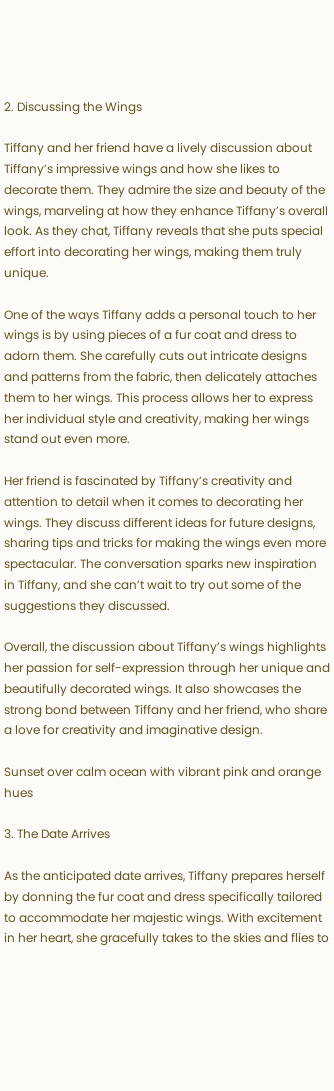2. Discussing the Wings

Tiffany and her friend have a lively discussion about Tiffany’s impressive wings and how she likes to decorate them. They admire the size and beauty of the wings, marveling at how they enhance Tiffany’s overall look. As they chat, Tiffany reveals that she puts special effort into decorating her wings, making them truly unique.

One of the ways Tiffany adds a personal touch to her wings is by using pieces of a fur coat and dress to adorn them. She carefully cuts out intricate designs and patterns from the fabric, then delicately attaches them to her wings. This process allows her to express her individual style and creativity, making her wings stand out even more.

Her friend is fascinated by Tiffany’s creativity and attention to detail when it comes to decorating her wings. They discuss different ideas for future designs, sharing tips and tricks for making the wings even more spectacular. The conversation sparks new inspiration in Tiffany, and she can’t wait to try out some of the suggestions they discussed.

Overall, the discussion about Tiffany’s wings highlights her passion for self-expression through her unique and beautifully decorated wings. It also showcases the strong bond between Tiffany and her friend, who share a love for creativity and imaginative design.

Sunset over calm ocean with vibrant pink and orange hues

3. The Date Arrives

As the anticipated date arrives, Tiffany prepares herself by donning the fur coat and dress specifically tailored to accommodate her majestic wings. With excitement in her heart, she gracefully takes to the skies and flies to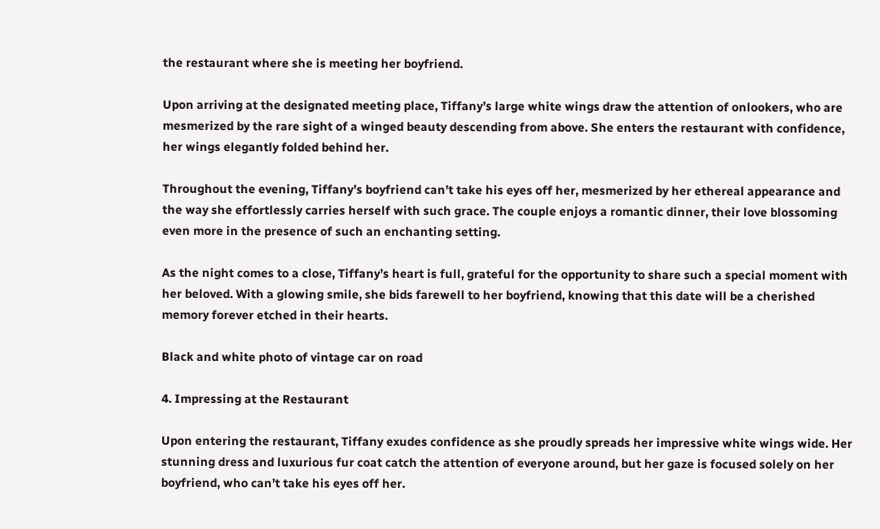the restaurant where she is meeting her boyfriend.

Upon arriving at the designated meeting place, Tiffany’s large white wings draw the attention of onlookers, who are mesmerized by the rare sight of a winged beauty descending from above. She enters the restaurant with confidence, her wings elegantly folded behind her.

Throughout the evening, Tiffany’s boyfriend can’t take his eyes off her, mesmerized by her ethereal appearance and the way she effortlessly carries herself with such grace. The couple enjoys a romantic dinner, their love blossoming even more in the presence of such an enchanting setting.

As the night comes to a close, Tiffany’s heart is full, grateful for the opportunity to share such a special moment with her beloved. With a glowing smile, she bids farewell to her boyfriend, knowing that this date will be a cherished memory forever etched in their hearts.

Black and white photo of vintage car on road

4. Impressing at the Restaurant

Upon entering the restaurant, Tiffany exudes confidence as she proudly spreads her impressive white wings wide. Her stunning dress and luxurious fur coat catch the attention of everyone around, but her gaze is focused solely on her boyfriend, who can’t take his eyes off her.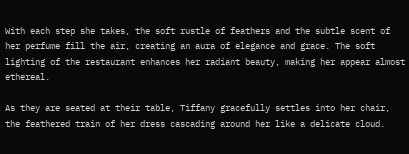With each step she takes, the soft rustle of feathers and the subtle scent of her perfume fill the air, creating an aura of elegance and grace. The soft lighting of the restaurant enhances her radiant beauty, making her appear almost ethereal.

As they are seated at their table, Tiffany gracefully settles into her chair, the feathered train of her dress cascading around her like a delicate cloud.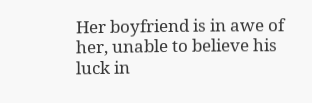Her boyfriend is in awe of her, unable to believe his luck in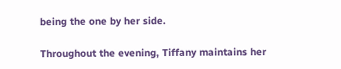being the one by her side.

Throughout the evening, Tiffany maintains her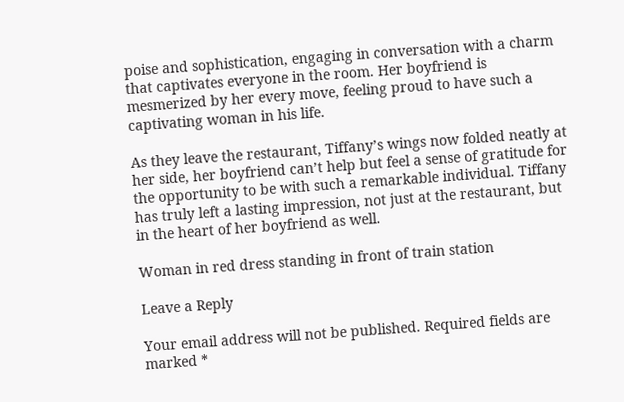poise and sophistication, engaging in conversation with a charm that captivates everyone in the room. Her boyfriend is mesmerized by her every move, feeling proud to have such a captivating woman in his life.

As they leave the restaurant, Tiffany’s wings now folded neatly at her side, her boyfriend can’t help but feel a sense of gratitude for the opportunity to be with such a remarkable individual. Tiffany has truly left a lasting impression, not just at the restaurant, but in the heart of her boyfriend as well.

Woman in red dress standing in front of train station

Leave a Reply

Your email address will not be published. Required fields are marked *